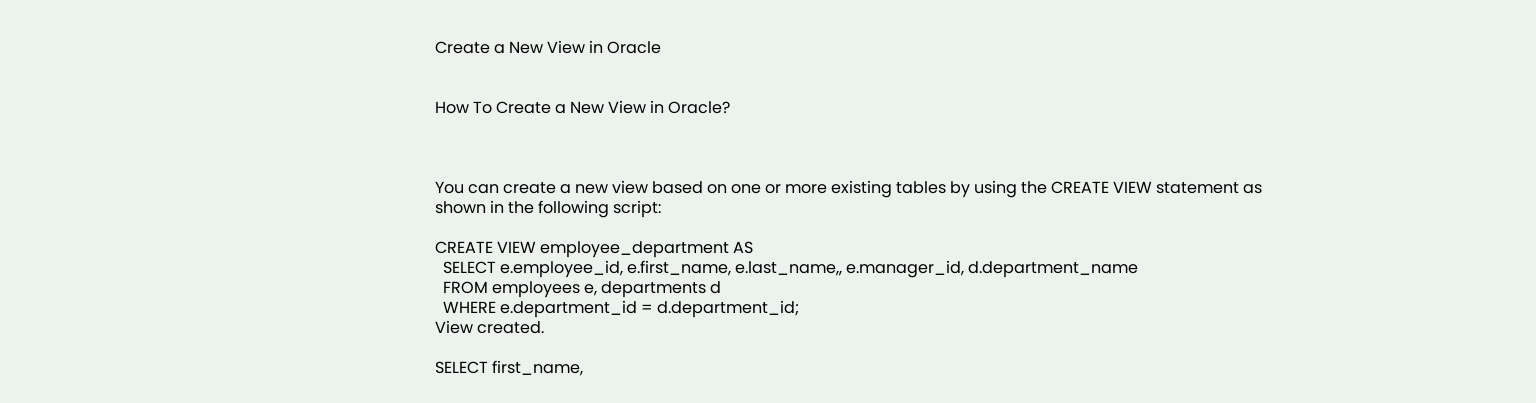Create a New View in Oracle


How To Create a New View in Oracle?



You can create a new view based on one or more existing tables by using the CREATE VIEW statement as shown in the following script:

CREATE VIEW employee_department AS
  SELECT e.employee_id, e.first_name, e.last_name,, e.manager_id, d.department_name
  FROM employees e, departments d
  WHERE e.department_id = d.department_id;
View created.

SELECT first_name,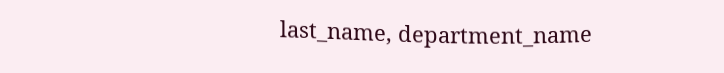last_name, department_name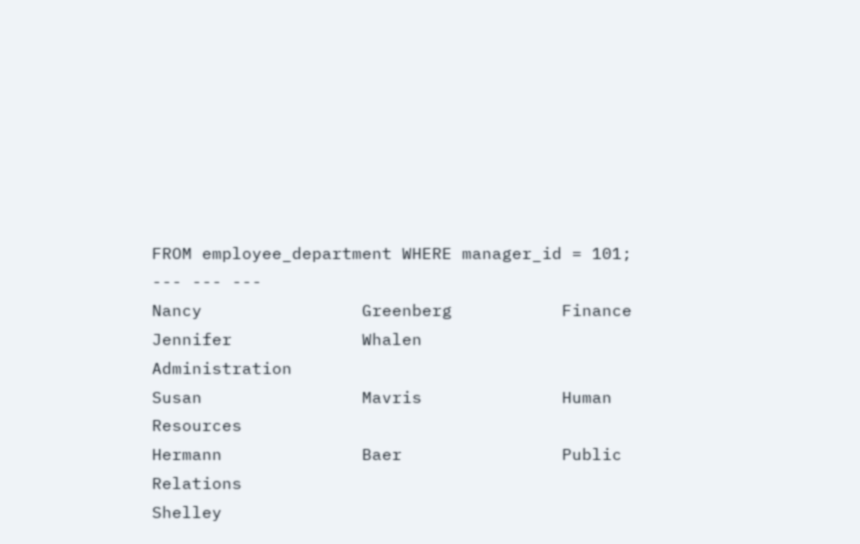FROM employee_department WHERE manager_id = 101;
--- --- ---
Nancy                Greenberg           Finance
Jennifer             Whalen              Administration
Susan                Mavris              Human Resources
Hermann              Baer                Public Relations
Shelley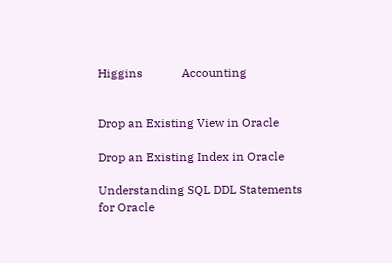Higgins             Accounting


Drop an Existing View in Oracle

Drop an Existing Index in Oracle

Understanding SQL DDL Statements for Oracle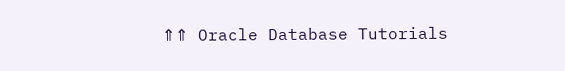⇑⇑ Oracle Database Tutorials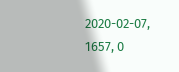2020-02-07, 1657, 0